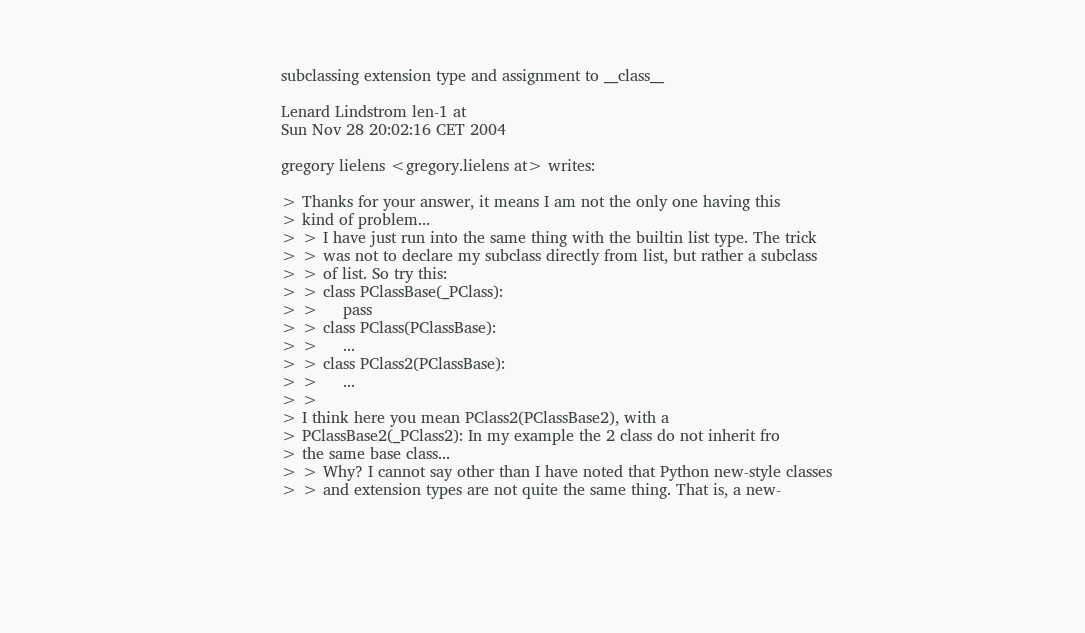subclassing extension type and assignment to __class__

Lenard Lindstrom len-1 at
Sun Nov 28 20:02:16 CET 2004

gregory lielens <gregory.lielens at> writes:

> Thanks for your answer, it means I am not the only one having this
> kind of problem...
> > I have just run into the same thing with the builtin list type. The trick
> > was not to declare my subclass directly from list, but rather a subclass
> > of list. So try this:
> > class PClassBase(_PClass):
> >     pass
> > class PClass(PClassBase):
> >     ...
> > class PClass2(PClassBase):
> >     ...
> >
> I think here you mean PClass2(PClassBase2), with a
> PClassBase2(_PClass2): In my example the 2 class do not inherit fro
> the same base class...
> > Why? I cannot say other than I have noted that Python new-style classes
> > and extension types are not quite the same thing. That is, a new-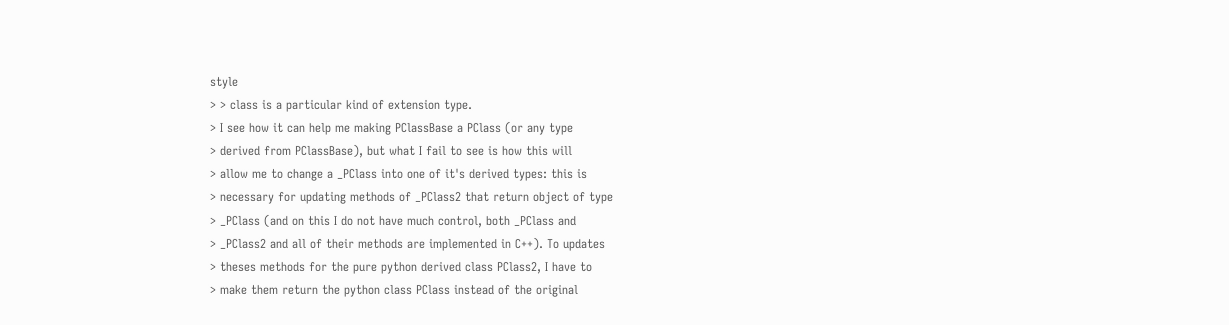style
> > class is a particular kind of extension type.
> I see how it can help me making PClassBase a PClass (or any type
> derived from PClassBase), but what I fail to see is how this will
> allow me to change a _PClass into one of it's derived types: this is
> necessary for updating methods of _PClass2 that return object of type
> _PClass (and on this I do not have much control, both _PClass and
> _PClass2 and all of their methods are implemented in C++). To updates
> theses methods for the pure python derived class PClass2, I have to
> make them return the python class PClass instead of the original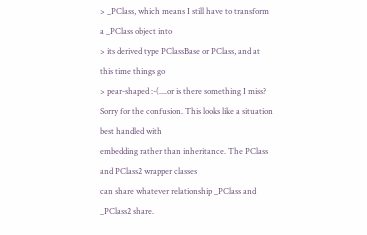> _PClass, which means I still have to transform a _PClass object into
> its derived type PClassBase or PClass, and at this time things go
> pear-shaped :-(....or is there something I miss?
Sorry for the confusion. This looks like a situation best handled with
embedding rather than inheritance. The PClass and PClass2 wrapper classes
can share whatever relationship _PClass and _PClass2 share.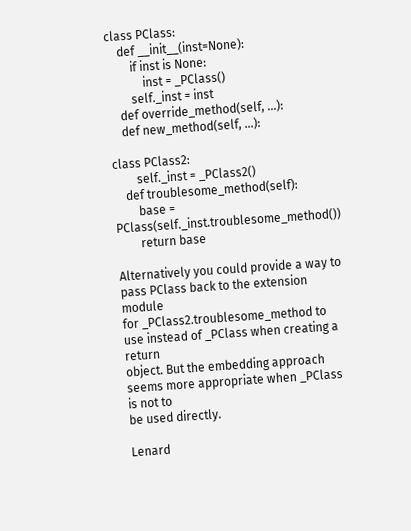class PClass:
    def __init__(inst=None):
        if inst is None:
            inst = _PClass()
        self._inst = inst
    def override_method(self, ...):
    def new_method(self, ...):

class PClass2:
        self._inst = _PClass2()
    def troublesome_method(self):
        base = PClass(self._inst.troublesome_method())
        return base

Alternatively you could provide a way to pass PClass back to the extension module
for _PClass2.troublesome_method to use instead of _PClass when creating a return
object. But the embedding approach seems more appropriate when _PClass is not to
be used directly.

Lenard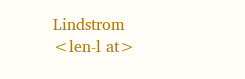Lindstrom
<len-l at>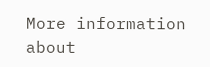More information about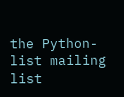the Python-list mailing list